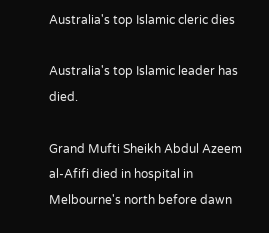Australia's top Islamic cleric dies

Australia's top Islamic leader has died.

Grand Mufti Sheikh Abdul Azeem al-Afifi died in hospital in Melbourne's north before dawn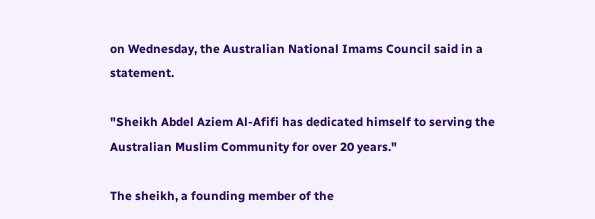on Wednesday, the Australian National Imams Council said in a statement.

"Sheikh Abdel Aziem Al-Afifi has dedicated himself to serving the Australian Muslim Community for over 20 years."

The sheikh, a founding member of the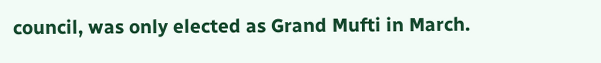council, was only elected as Grand Mufti in March.